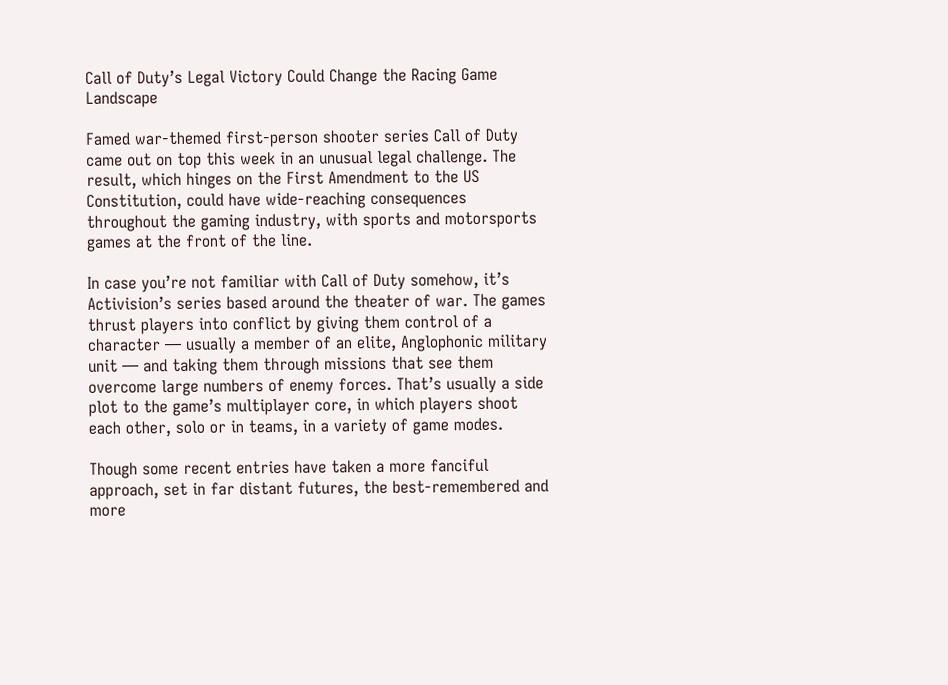Call of Duty’s Legal Victory Could Change the Racing Game Landscape

Famed war-themed first-person shooter series Call of Duty came out on top this week in an unusual legal challenge. The result, which hinges on the First Amendment to the US Constitution, could have wide-reaching consequences throughout the gaming industry, with sports and motorsports games at the front of the line.

In case you’re not familiar with Call of Duty somehow, it’s Activision’s series based around the theater of war. The games thrust players into conflict by giving them control of a character — usually a member of an elite, Anglophonic military unit — and taking them through missions that see them overcome large numbers of enemy forces. That’s usually a side plot to the game’s multiplayer core, in which players shoot each other, solo or in teams, in a variety of game modes.

Though some recent entries have taken a more fanciful approach, set in far distant futures, the best-remembered and more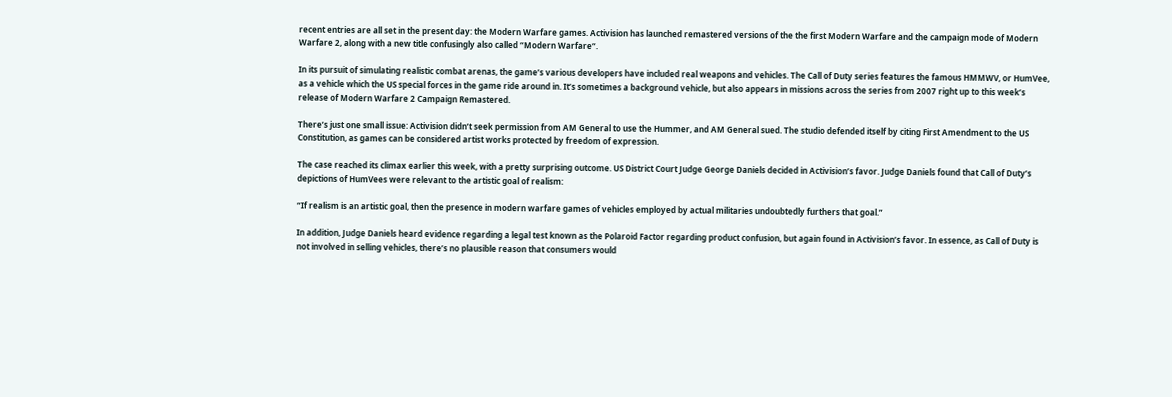recent entries are all set in the present day: the Modern Warfare games. Activision has launched remastered versions of the the first Modern Warfare and the campaign mode of Modern Warfare 2, along with a new title confusingly also called “Modern Warfare“.

In its pursuit of simulating realistic combat arenas, the game’s various developers have included real weapons and vehicles. The Call of Duty series features the famous HMMWV, or HumVee, as a vehicle which the US special forces in the game ride around in. It’s sometimes a background vehicle, but also appears in missions across the series from 2007 right up to this week’s release of Modern Warfare 2 Campaign Remastered.

There’s just one small issue: Activision didn’t seek permission from AM General to use the Hummer, and AM General sued. The studio defended itself by citing First Amendment to the US Constitution, as games can be considered artist works protected by freedom of expression.

The case reached its climax earlier this week, with a pretty surprising outcome. US District Court Judge George Daniels decided in Activision’s favor. Judge Daniels found that Call of Duty’s depictions of HumVees were relevant to the artistic goal of realism:

“If realism is an artistic goal, then the presence in modern warfare games of vehicles employed by actual militaries undoubtedly furthers that goal.”

In addition, Judge Daniels heard evidence regarding a legal test known as the Polaroid Factor regarding product confusion, but again found in Activision’s favor. In essence, as Call of Duty is not involved in selling vehicles, there’s no plausible reason that consumers would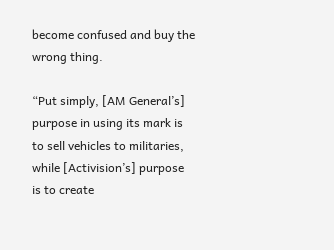become confused and buy the wrong thing.

“Put simply, [AM General’s] purpose in using its mark is to sell vehicles to militaries, while [Activision’s] purpose is to create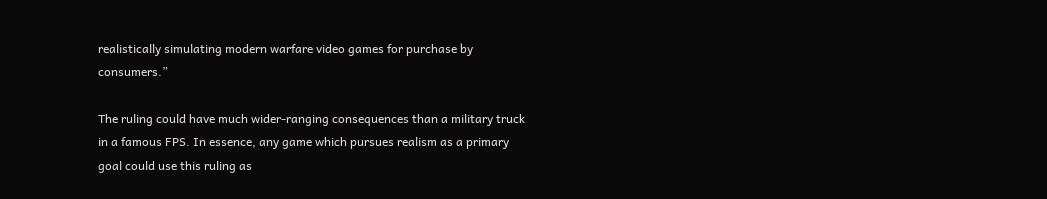realistically simulating modern warfare video games for purchase by consumers.”

The ruling could have much wider-ranging consequences than a military truck in a famous FPS. In essence, any game which pursues realism as a primary goal could use this ruling as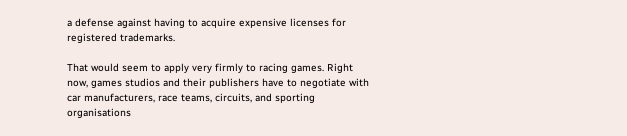a defense against having to acquire expensive licenses for registered trademarks.

That would seem to apply very firmly to racing games. Right now, games studios and their publishers have to negotiate with car manufacturers, race teams, circuits, and sporting organisations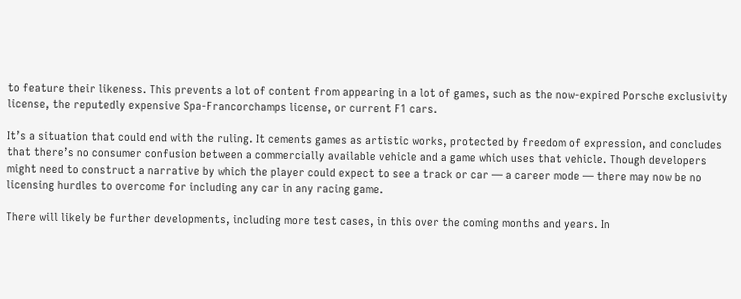to feature their likeness. This prevents a lot of content from appearing in a lot of games, such as the now-expired Porsche exclusivity license, the reputedly expensive Spa-Francorchamps license, or current F1 cars.

It’s a situation that could end with the ruling. It cements games as artistic works, protected by freedom of expression, and concludes that there’s no consumer confusion between a commercially available vehicle and a game which uses that vehicle. Though developers might need to construct a narrative by which the player could expect to see a track or car — a career mode — there may now be no licensing hurdles to overcome for including any car in any racing game.

There will likely be further developments, including more test cases, in this over the coming months and years. In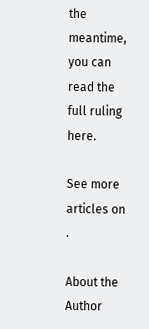the meantime, you can read the full ruling here.

See more articles on .

About the Author